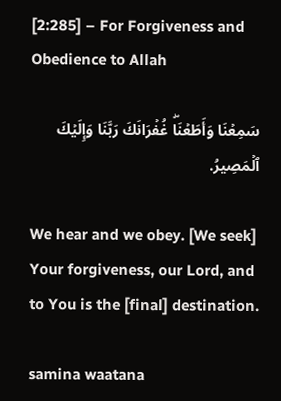[2:285] – For Forgiveness and Obedience to Allah

سَمِعۡنَا وَأَطَعۡنَاۖ غُفۡرَانَكَ رَبَّنَا وَإِلَيۡكَ ٱلۡمَصِيرُ.

We hear and we obey. [We seek] Your forgiveness, our Lord, and to You is the [final] destination.

samina waatana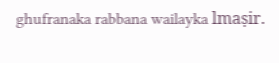ghufranaka rabbana wailayka lmaṣir.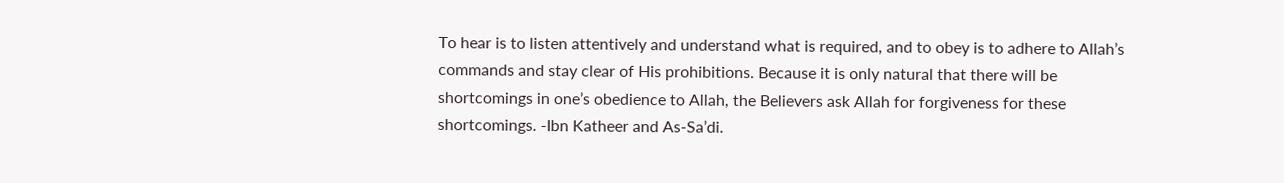To hear is to listen attentively and understand what is required, and to obey is to adhere to Allah’s commands and stay clear of His prohibitions. Because it is only natural that there will be shortcomings in one’s obedience to Allah, the Believers ask Allah for forgiveness for these shortcomings. -Ibn Katheer and As-Sa’di.